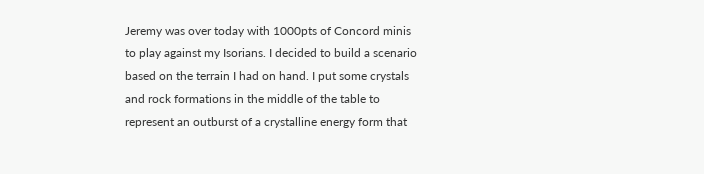Jeremy was over today with 1000pts of Concord minis to play against my Isorians. I decided to build a scenario based on the terrain I had on hand. I put some crystals and rock formations in the middle of the table to represent an outburst of a crystalline energy form that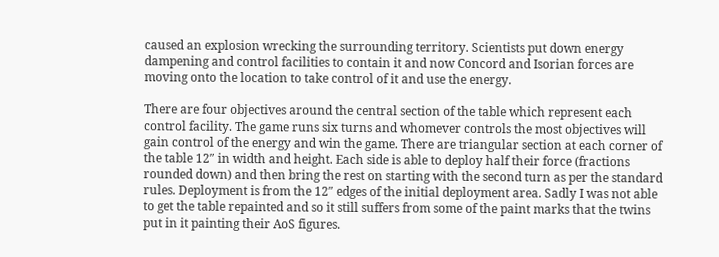caused an explosion wrecking the surrounding territory. Scientists put down energy dampening and control facilities to contain it and now Concord and Isorian forces are moving onto the location to take control of it and use the energy.

There are four objectives around the central section of the table which represent each control facility. The game runs six turns and whomever controls the most objectives will gain control of the energy and win the game. There are triangular section at each corner of the table 12″ in width and height. Each side is able to deploy half their force (fractions rounded down) and then bring the rest on starting with the second turn as per the standard rules. Deployment is from the 12″ edges of the initial deployment area. Sadly I was not able to get the table repainted and so it still suffers from some of the paint marks that the twins put in it painting their AoS figures.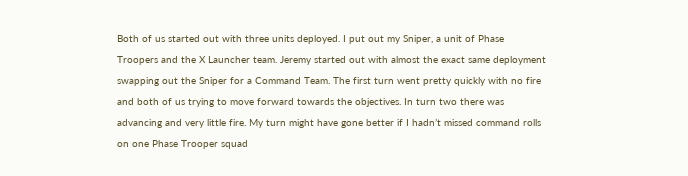Both of us started out with three units deployed. I put out my Sniper, a unit of Phase Troopers and the X Launcher team. Jeremy started out with almost the exact same deployment swapping out the Sniper for a Command Team. The first turn went pretty quickly with no fire and both of us trying to move forward towards the objectives. In turn two there was advancing and very little fire. My turn might have gone better if I hadn’t missed command rolls on one Phase Trooper squad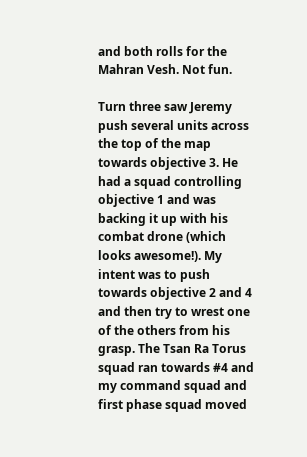and both rolls for the Mahran Vesh. Not fun.

Turn three saw Jeremy push several units across the top of the map towards objective 3. He had a squad controlling objective 1 and was backing it up with his combat drone (which looks awesome!). My intent was to push towards objective 2 and 4 and then try to wrest one of the others from his grasp. The Tsan Ra Torus squad ran towards #4 and my command squad and first phase squad moved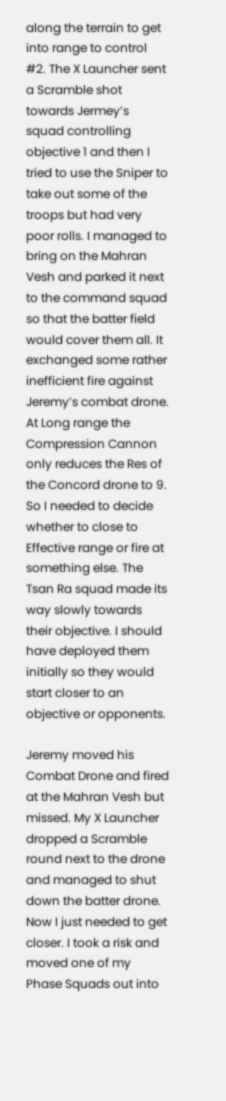along the terrain to get into range to control #2. The X Launcher sent a Scramble shot towards Jermey’s squad controlling objective 1 and then I tried to use the Sniper to take out some of the troops but had very poor rolls. I managed to bring on the Mahran Vesh and parked it next to the command squad so that the batter field would cover them all. It exchanged some rather inefficient fire against Jeremy’s combat drone. At Long range the Compression Cannon only reduces the Res of the Concord drone to 9. So I needed to decide whether to close to Effective range or fire at something else. The Tsan Ra squad made its way slowly towards their objective. I should have deployed them initially so they would start closer to an objective or opponents.

Jeremy moved his Combat Drone and fired at the Mahran Vesh but missed. My X Launcher dropped a Scramble round next to the drone and managed to shut down the batter drone. Now I just needed to get closer. I took a risk and moved one of my Phase Squads out into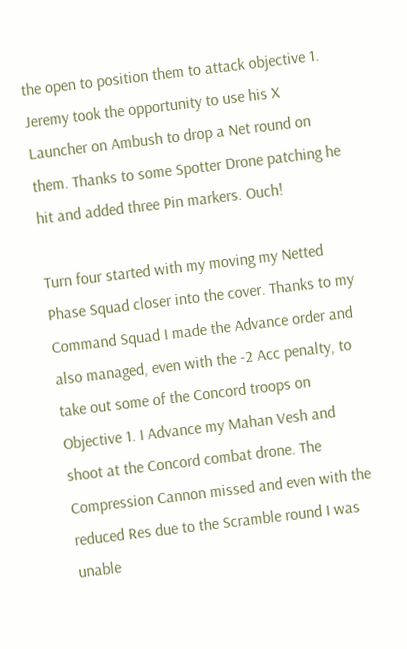the open to position them to attack objective 1. Jeremy took the opportunity to use his X Launcher on Ambush to drop a Net round on them. Thanks to some Spotter Drone patching he hit and added three Pin markers. Ouch!

Turn four started with my moving my Netted Phase Squad closer into the cover. Thanks to my Command Squad I made the Advance order and also managed, even with the -2 Acc penalty, to take out some of the Concord troops on Objective 1. I Advance my Mahan Vesh and shoot at the Concord combat drone. The Compression Cannon missed and even with the reduced Res due to the Scramble round I was unable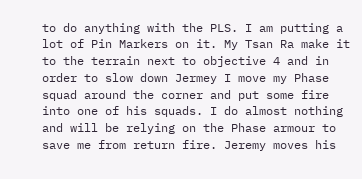to do anything with the PLS. I am putting a lot of Pin Markers on it. My Tsan Ra make it to the terrain next to objective 4 and in order to slow down Jermey I move my Phase squad around the corner and put some fire into one of his squads. I do almost nothing and will be relying on the Phase armour to save me from return fire. Jeremy moves his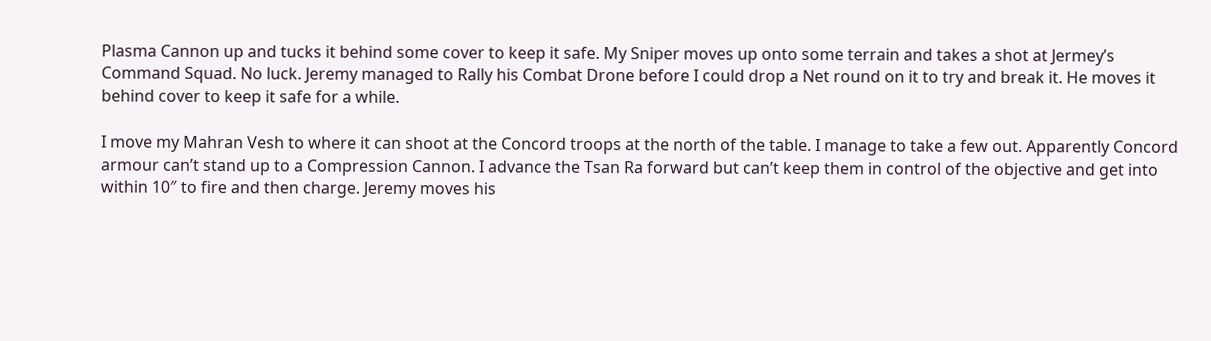Plasma Cannon up and tucks it behind some cover to keep it safe. My Sniper moves up onto some terrain and takes a shot at Jermey’s Command Squad. No luck. Jeremy managed to Rally his Combat Drone before I could drop a Net round on it to try and break it. He moves it behind cover to keep it safe for a while.

I move my Mahran Vesh to where it can shoot at the Concord troops at the north of the table. I manage to take a few out. Apparently Concord armour can’t stand up to a Compression Cannon. I advance the Tsan Ra forward but can’t keep them in control of the objective and get into within 10″ to fire and then charge. Jeremy moves his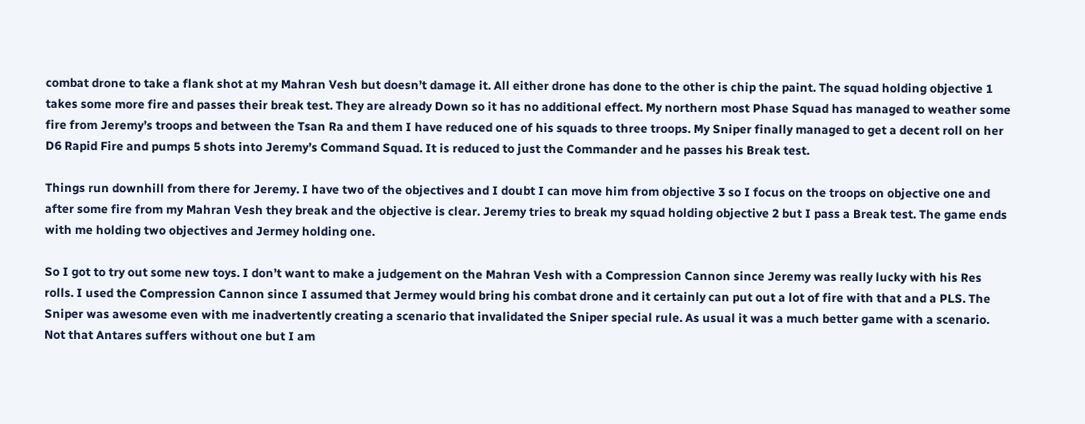combat drone to take a flank shot at my Mahran Vesh but doesn’t damage it. All either drone has done to the other is chip the paint. The squad holding objective 1 takes some more fire and passes their break test. They are already Down so it has no additional effect. My northern most Phase Squad has managed to weather some fire from Jeremy’s troops and between the Tsan Ra and them I have reduced one of his squads to three troops. My Sniper finally managed to get a decent roll on her D6 Rapid Fire and pumps 5 shots into Jeremy’s Command Squad. It is reduced to just the Commander and he passes his Break test.

Things run downhill from there for Jeremy. I have two of the objectives and I doubt I can move him from objective 3 so I focus on the troops on objective one and after some fire from my Mahran Vesh they break and the objective is clear. Jeremy tries to break my squad holding objective 2 but I pass a Break test. The game ends with me holding two objectives and Jermey holding one.

So I got to try out some new toys. I don’t want to make a judgement on the Mahran Vesh with a Compression Cannon since Jeremy was really lucky with his Res rolls. I used the Compression Cannon since I assumed that Jermey would bring his combat drone and it certainly can put out a lot of fire with that and a PLS. The Sniper was awesome even with me inadvertently creating a scenario that invalidated the Sniper special rule. As usual it was a much better game with a scenario. Not that Antares suffers without one but I am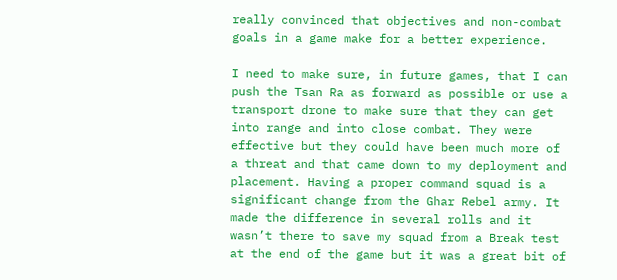really convinced that objectives and non-combat goals in a game make for a better experience.

I need to make sure, in future games, that I can push the Tsan Ra as forward as possible or use a transport drone to make sure that they can get into range and into close combat. They were effective but they could have been much more of a threat and that came down to my deployment and placement. Having a proper command squad is a significant change from the Ghar Rebel army. It made the difference in several rolls and it wasn’t there to save my squad from a Break test at the end of the game but it was a great bit of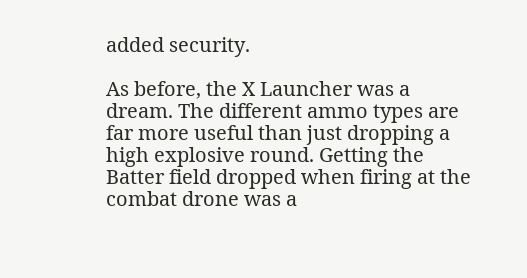added security.

As before, the X Launcher was a dream. The different ammo types are far more useful than just dropping a high explosive round. Getting the Batter field dropped when firing at the combat drone was a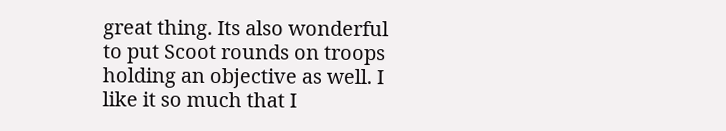great thing. Its also wonderful to put Scoot rounds on troops holding an objective as well. I like it so much that I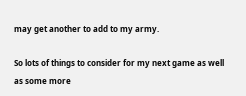may get another to add to my army.

So lots of things to consider for my next game as well as some more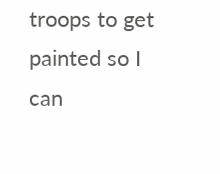troops to get painted so I can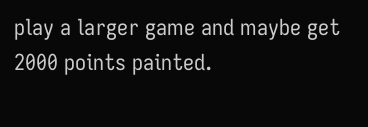play a larger game and maybe get 2000 points painted.